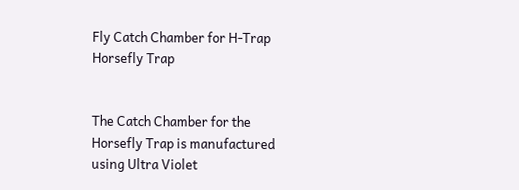Fly Catch Chamber for H-Trap Horsefly Trap


The Catch Chamber for the Horsefly Trap is manufactured using Ultra Violet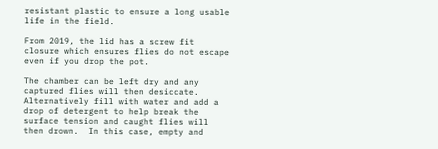resistant plastic to ensure a long usable life in the field.

From 2019, the lid has a screw fit closure which ensures flies do not escape even if you drop the pot.

The chamber can be left dry and any captured flies will then desiccate.  Alternatively fill with water and add a drop of detergent to help break the surface tension and caught flies will then drown.  In this case, empty and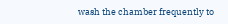wash the chamber frequently to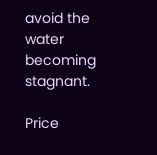avoid the water becoming stagnant.

Price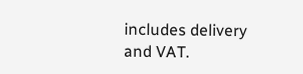includes delivery and VAT.